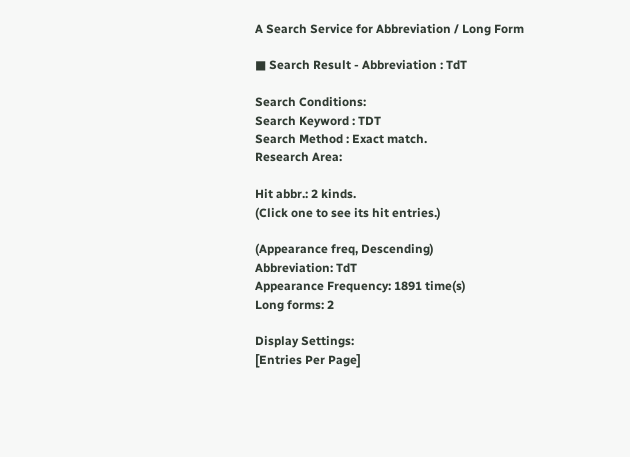A Search Service for Abbreviation / Long Form

■ Search Result - Abbreviation : TdT

Search Conditions:
Search Keyword : TDT
Search Method : Exact match.
Research Area:

Hit abbr.: 2 kinds.
(Click one to see its hit entries.)

(Appearance freq, Descending)
Abbreviation: TdT
Appearance Frequency: 1891 time(s)
Long forms: 2

Display Settings:
[Entries Per Page]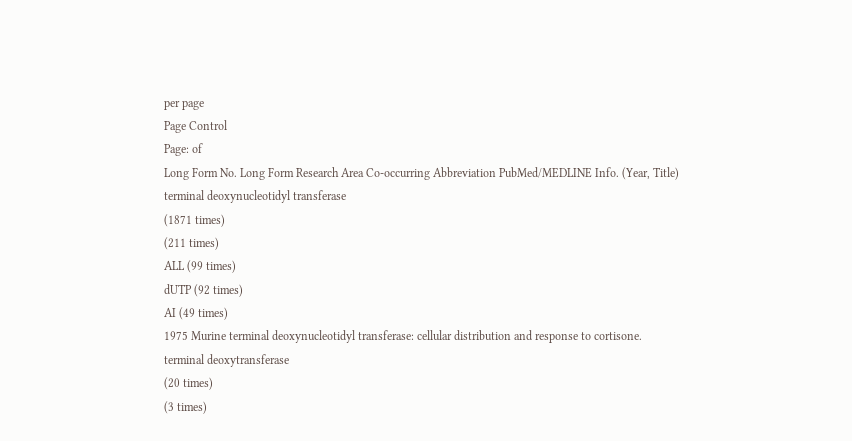per page
Page Control
Page: of
Long Form No. Long Form Research Area Co-occurring Abbreviation PubMed/MEDLINE Info. (Year, Title)
terminal deoxynucleotidyl transferase
(1871 times)
(211 times)
ALL (99 times)
dUTP (92 times)
AI (49 times)
1975 Murine terminal deoxynucleotidyl transferase: cellular distribution and response to cortisone.
terminal deoxytransferase
(20 times)
(3 times)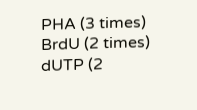PHA (3 times)
BrdU (2 times)
dUTP (2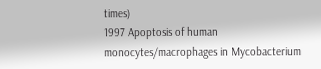times)
1997 Apoptosis of human monocytes/macrophages in Mycobacterium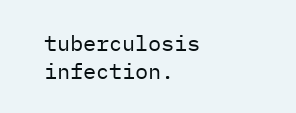tuberculosis infection.